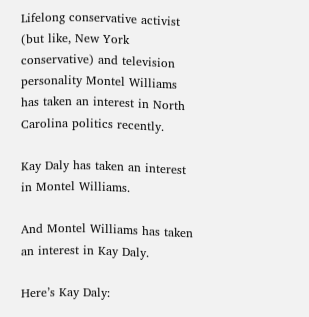Lifelong conservative activist (but like, New York conservative) and television personality Montel Williams has taken an interest in North Carolina politics recently.

Kay Daly has taken an interest in Montel Williams.

And Montel Williams has taken an interest in Kay Daly.

Here’s Kay Daly: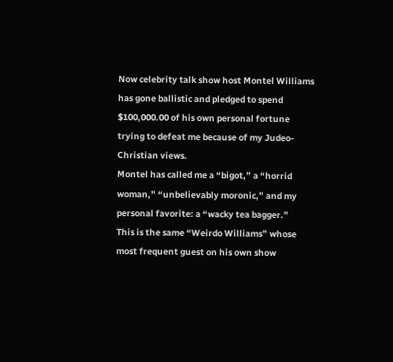Now celebrity talk show host Montel Williams has gone ballistic and pledged to spend $100,000.00 of his own personal fortune trying to defeat me because of my Judeo-Christian views.
Montel has called me a “bigot,” a “horrid woman,” “unbelievably moronic,” and my personal favorite: a “wacky tea bagger.”
This is the same “Weirdo Williams” whose most frequent guest on his own show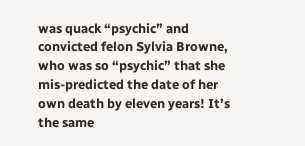was quack “psychic” and convicted felon Sylvia Browne, who was so “psychic” that she mis-predicted the date of her own death by eleven years! It’s the same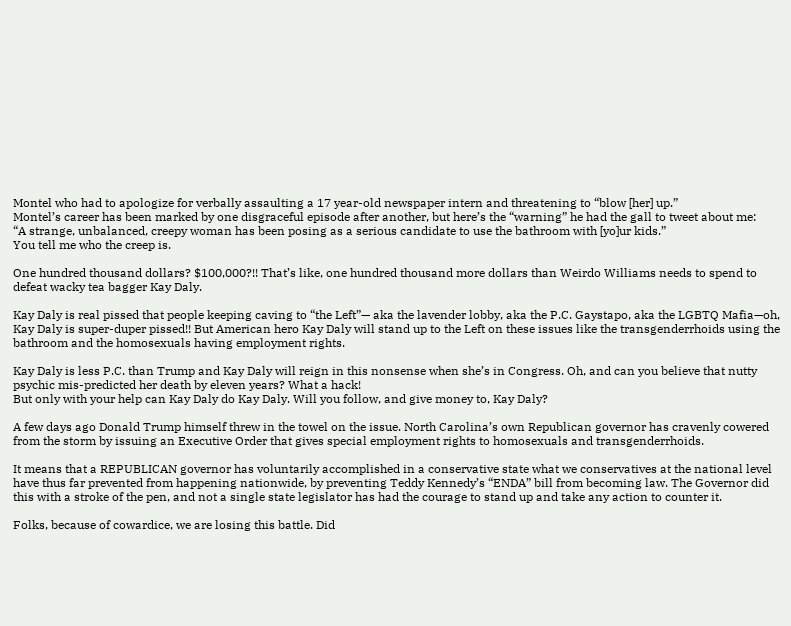Montel who had to apologize for verbally assaulting a 17 year-old newspaper intern and threatening to “blow [her] up.”
Montel’s career has been marked by one disgraceful episode after another, but here’s the “warning” he had the gall to tweet about me:
“A strange, unbalanced, creepy woman has been posing as a serious candidate to use the bathroom with [yo]ur kids.”
You tell me who the creep is.

One hundred thousand dollars? $100,000?!! That’s like, one hundred thousand more dollars than Weirdo Williams needs to spend to defeat wacky tea bagger Kay Daly.

Kay Daly is real pissed that people keeping caving to “the Left”— aka the lavender lobby, aka the P.C. Gaystapo, aka the LGBTQ Mafia—oh, Kay Daly is super-duper pissed!! But American hero Kay Daly will stand up to the Left on these issues like the transgenderrhoids using the bathroom and the homosexuals having employment rights.

Kay Daly is less P.C. than Trump and Kay Daly will reign in this nonsense when she’s in Congress. Oh, and can you believe that nutty psychic mis-predicted her death by eleven years? What a hack!
But only with your help can Kay Daly do Kay Daly. Will you follow, and give money to, Kay Daly?

A few days ago Donald Trump himself threw in the towel on the issue. North Carolina’s own Republican governor has cravenly cowered from the storm by issuing an Executive Order that gives special employment rights to homosexuals and transgenderrhoids.

It means that a REPUBLICAN governor has voluntarily accomplished in a conservative state what we conservatives at the national level have thus far prevented from happening nationwide, by preventing Teddy Kennedy’s “ENDA” bill from becoming law. The Governor did this with a stroke of the pen, and not a single state legislator has had the courage to stand up and take any action to counter it.

Folks, because of cowardice, we are losing this battle. Did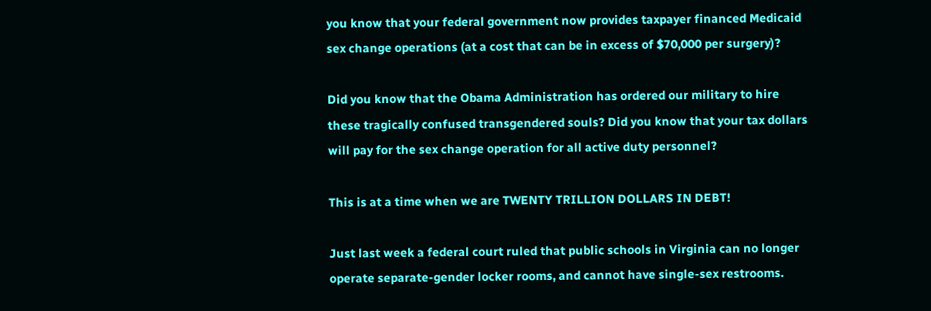you know that your federal government now provides taxpayer financed Medicaid sex change operations (at a cost that can be in excess of $70,000 per surgery)?

Did you know that the Obama Administration has ordered our military to hire these tragically confused transgendered souls? Did you know that your tax dollars will pay for the sex change operation for all active duty personnel?

This is at a time when we are TWENTY TRILLION DOLLARS IN DEBT!

Just last week a federal court ruled that public schools in Virginia can no longer operate separate-gender locker rooms, and cannot have single-sex restrooms.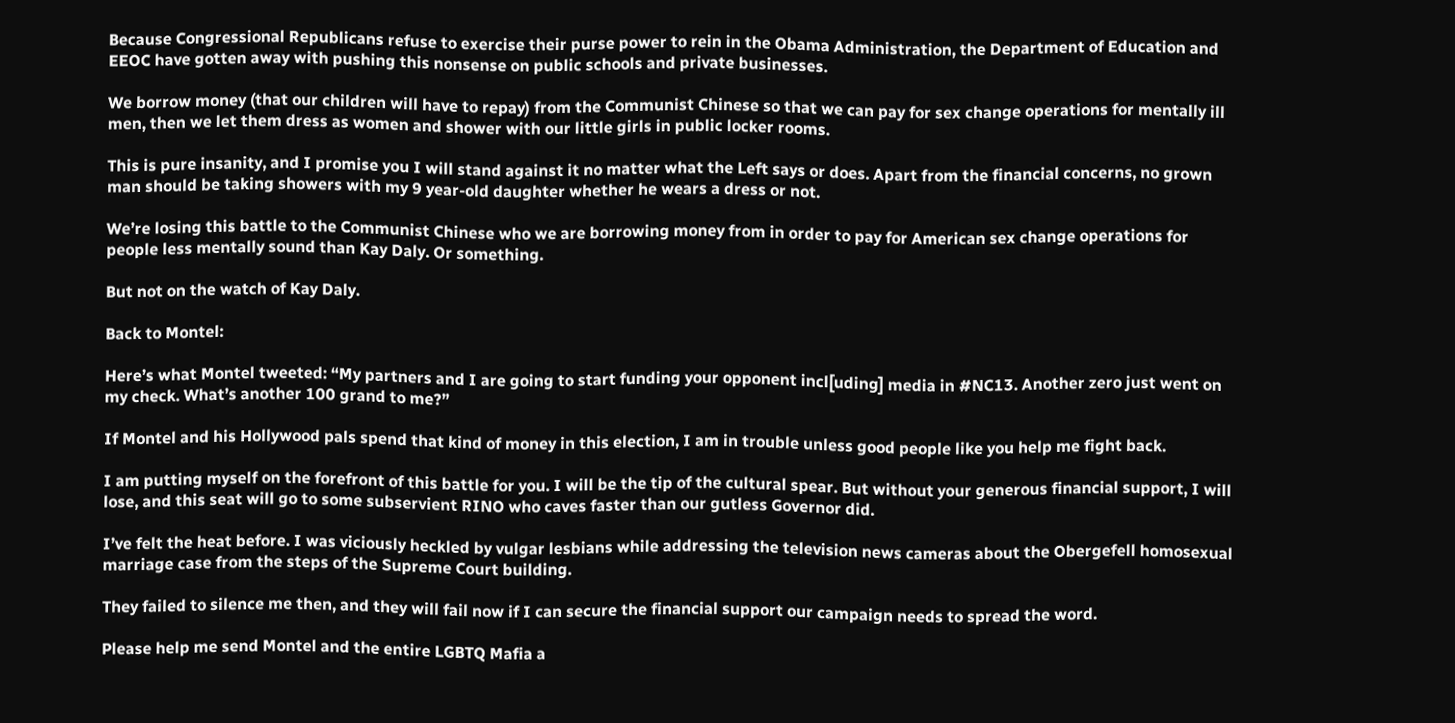Because Congressional Republicans refuse to exercise their purse power to rein in the Obama Administration, the Department of Education and EEOC have gotten away with pushing this nonsense on public schools and private businesses.

We borrow money (that our children will have to repay) from the Communist Chinese so that we can pay for sex change operations for mentally ill men, then we let them dress as women and shower with our little girls in public locker rooms.

This is pure insanity, and I promise you I will stand against it no matter what the Left says or does. Apart from the financial concerns, no grown man should be taking showers with my 9 year-old daughter whether he wears a dress or not.

We’re losing this battle to the Communist Chinese who we are borrowing money from in order to pay for American sex change operations for people less mentally sound than Kay Daly. Or something.

But not on the watch of Kay Daly.

Back to Montel:

Here’s what Montel tweeted: “My partners and I are going to start funding your opponent incl[uding] media in #NC13. Another zero just went on my check. What’s another 100 grand to me?”

If Montel and his Hollywood pals spend that kind of money in this election, I am in trouble unless good people like you help me fight back.

I am putting myself on the forefront of this battle for you. I will be the tip of the cultural spear. But without your generous financial support, I will lose, and this seat will go to some subservient RINO who caves faster than our gutless Governor did.

I’ve felt the heat before. I was viciously heckled by vulgar lesbians while addressing the television news cameras about the Obergefell homosexual marriage case from the steps of the Supreme Court building.

They failed to silence me then, and they will fail now if I can secure the financial support our campaign needs to spread the word.

Please help me send Montel and the entire LGBTQ Mafia a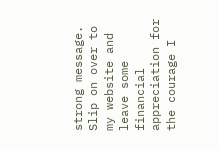strong message. Slip on over to my website and leave some financial appreciation for the courage I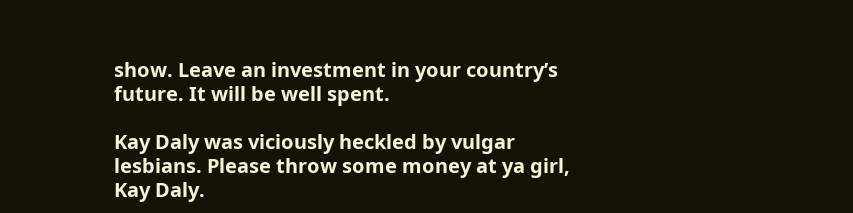show. Leave an investment in your country’s future. It will be well spent.

Kay Daly was viciously heckled by vulgar lesbians. Please throw some money at ya girl, Kay Daly.